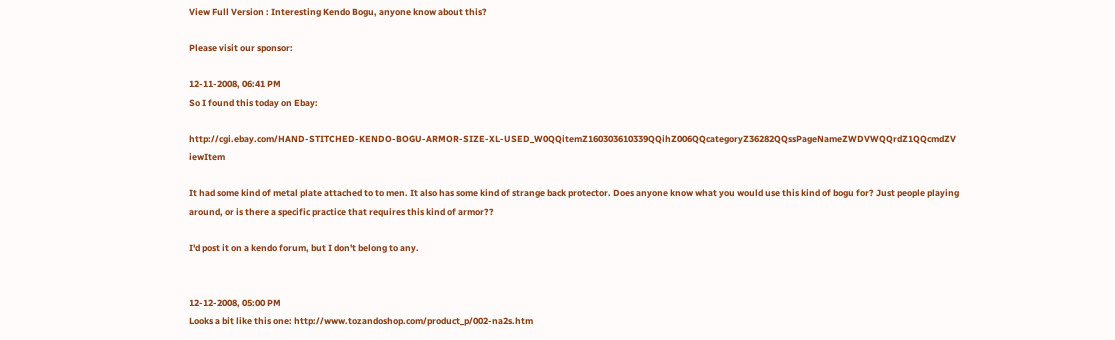View Full Version : Interesting Kendo Bogu, anyone know about this?

Please visit our sponsor:

12-11-2008, 06:41 PM
So I found this today on Ebay:

http://cgi.ebay.com/HAND-STITCHED-KENDO-BOGU-ARMOR-SIZE-XL-USED_W0QQitemZ160303610339QQihZ006QQcategoryZ36282QQssPageNameZWDVWQQrdZ1QQcmdZV iewItem

It had some kind of metal plate attached to to men. It also has some kind of strange back protector. Does anyone know what you would use this kind of bogu for? Just people playing around, or is there a specific practice that requires this kind of armor??

I'd post it on a kendo forum, but I don't belong to any.


12-12-2008, 05:00 PM
Looks a bit like this one: http://www.tozandoshop.com/product_p/002-na2s.htm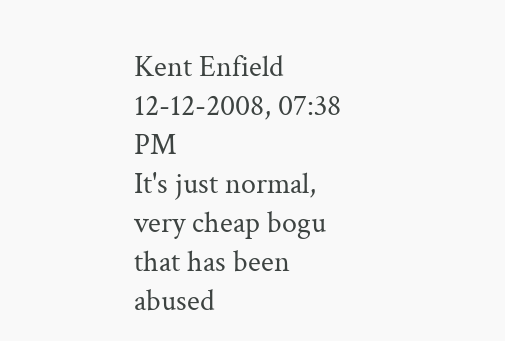Kent Enfield
12-12-2008, 07:38 PM
It's just normal, very cheap bogu that has been abused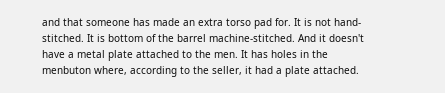and that someone has made an extra torso pad for. It is not hand-stitched. It is bottom of the barrel machine-stitched. And it doesn't have a metal plate attached to the men. It has holes in the menbuton where, according to the seller, it had a plate attached.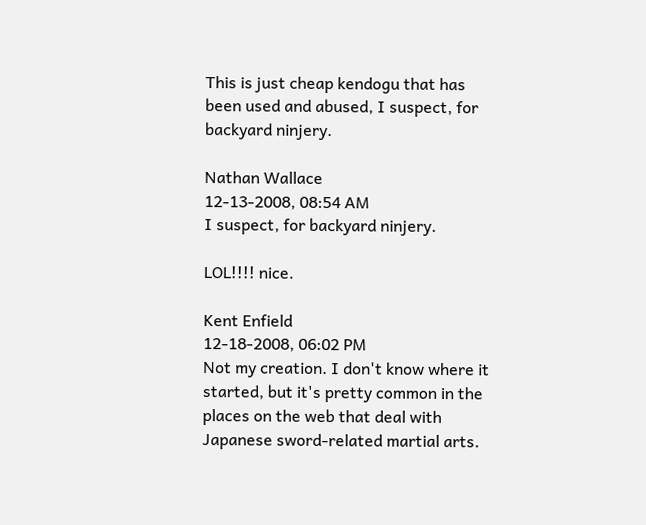This is just cheap kendogu that has been used and abused, I suspect, for backyard ninjery.

Nathan Wallace
12-13-2008, 08:54 AM
I suspect, for backyard ninjery.

LOL!!!! nice.

Kent Enfield
12-18-2008, 06:02 PM
Not my creation. I don't know where it started, but it's pretty common in the places on the web that deal with Japanese sword-related martial arts.